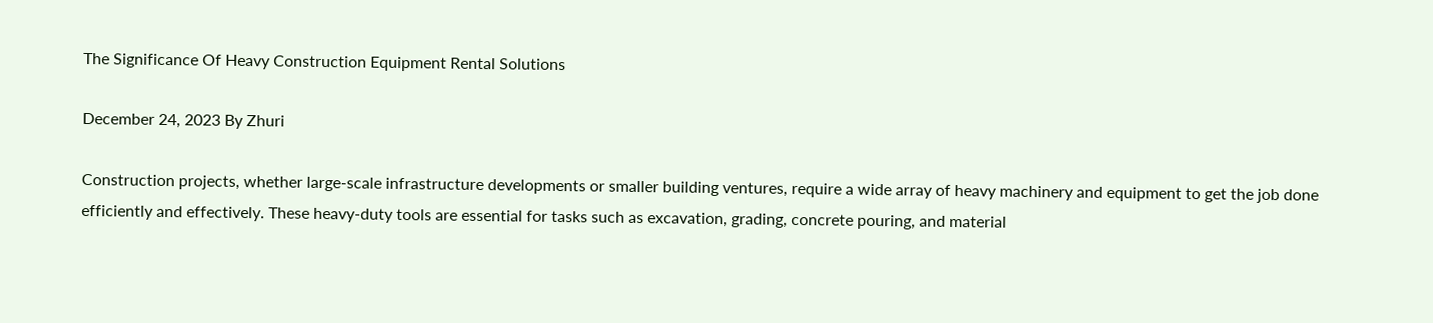The Significance Of Heavy Construction Equipment Rental Solutions

December 24, 2023 By Zhuri

Construction projects, whether large-scale infrastructure developments or smaller building ventures, require a wide array of heavy machinery and equipment to get the job done efficiently and effectively. These heavy-duty tools are essential for tasks such as excavation, grading, concrete pouring, and material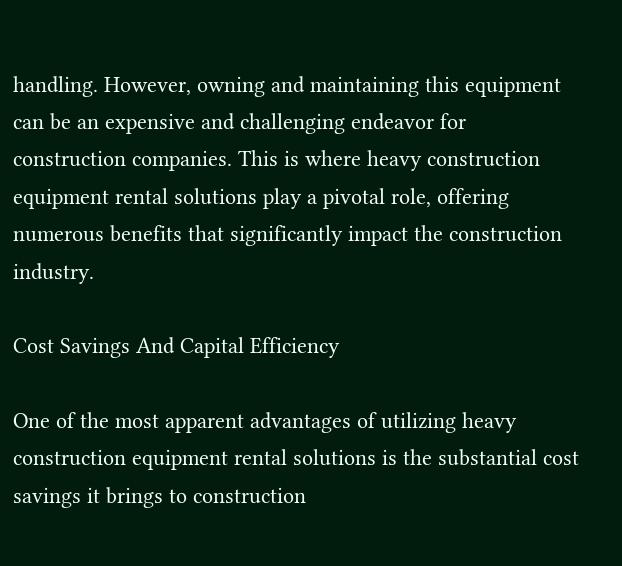handling. However, owning and maintaining this equipment can be an expensive and challenging endeavor for construction companies. This is where heavy construction equipment rental solutions play a pivotal role, offering numerous benefits that significantly impact the construction industry.

Cost Savings And Capital Efficiency

One of the most apparent advantages of utilizing heavy construction equipment rental solutions is the substantial cost savings it brings to construction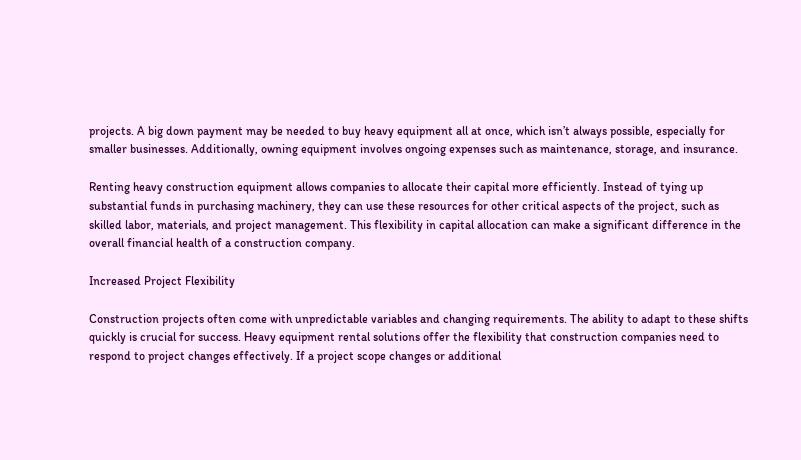projects. A big down payment may be needed to buy heavy equipment all at once, which isn’t always possible, especially for smaller businesses. Additionally, owning equipment involves ongoing expenses such as maintenance, storage, and insurance.

Renting heavy construction equipment allows companies to allocate their capital more efficiently. Instead of tying up substantial funds in purchasing machinery, they can use these resources for other critical aspects of the project, such as skilled labor, materials, and project management. This flexibility in capital allocation can make a significant difference in the overall financial health of a construction company.

Increased Project Flexibility

Construction projects often come with unpredictable variables and changing requirements. The ability to adapt to these shifts quickly is crucial for success. Heavy equipment rental solutions offer the flexibility that construction companies need to respond to project changes effectively. If a project scope changes or additional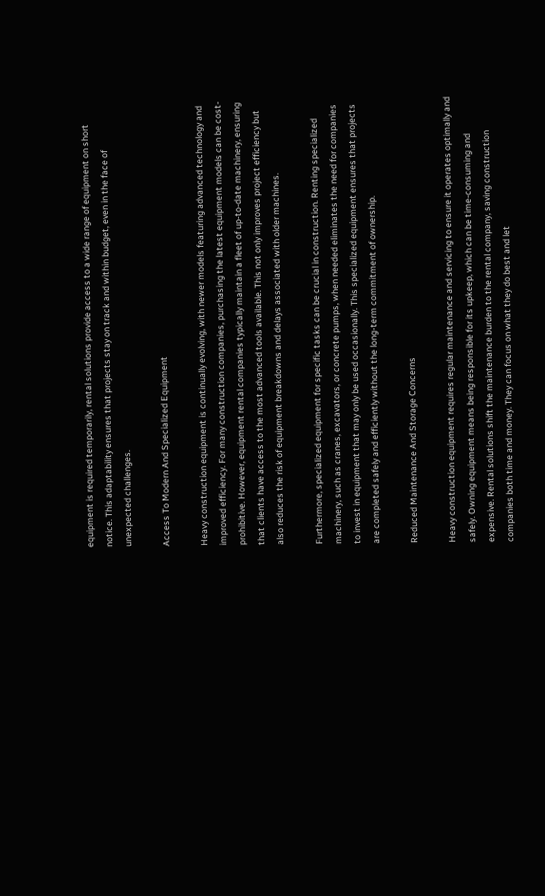equipment is required temporarily, rental solutions provide access to a wide range of equipment on short notice. This adaptability ensures that projects stay on track and within budget, even in the face of unexpected challenges.

Access To Modern And Specialized Equipment

Heavy construction equipment is continually evolving, with newer models featuring advanced technology and improved efficiency. For many construction companies, purchasing the latest equipment models can be cost-prohibitive. However, equipment rental companies typically maintain a fleet of up-to-date machinery, ensuring that clients have access to the most advanced tools available. This not only improves project efficiency but also reduces the risk of equipment breakdowns and delays associated with older machines.

Furthermore, specialized equipment for specific tasks can be crucial in construction. Renting specialized machinery, such as cranes, excavators, or concrete pumps, when needed eliminates the need for companies to invest in equipment that may only be used occasionally. This specialized equipment ensures that projects are completed safely and efficiently without the long-term commitment of ownership.

Reduced Maintenance And Storage Concerns

Heavy construction equipment requires regular maintenance and servicing to ensure it operates optimally and safely. Owning equipment means being responsible for its upkeep, which can be time-consuming and expensive. Rental solutions shift the maintenance burden to the rental company, saving construction companies both time and money. They can focus on what they do best and let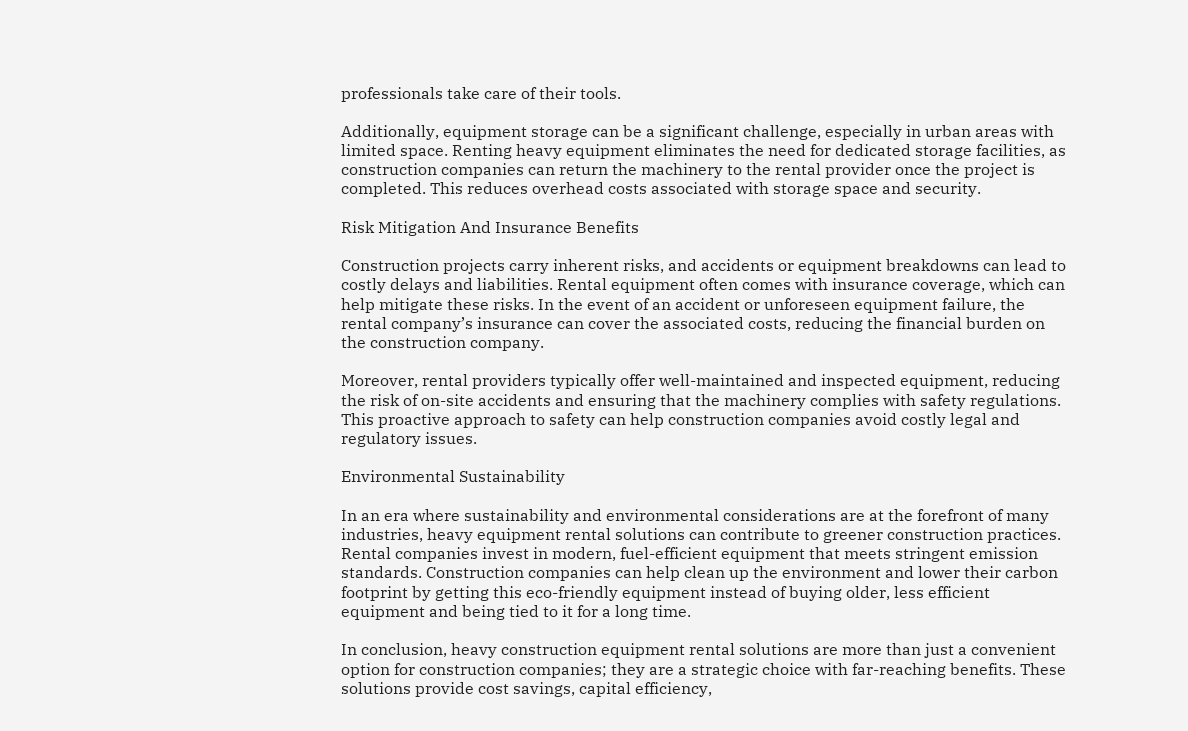professionals take care of their tools.

Additionally, equipment storage can be a significant challenge, especially in urban areas with limited space. Renting heavy equipment eliminates the need for dedicated storage facilities, as construction companies can return the machinery to the rental provider once the project is completed. This reduces overhead costs associated with storage space and security.

Risk Mitigation And Insurance Benefits

Construction projects carry inherent risks, and accidents or equipment breakdowns can lead to costly delays and liabilities. Rental equipment often comes with insurance coverage, which can help mitigate these risks. In the event of an accident or unforeseen equipment failure, the rental company’s insurance can cover the associated costs, reducing the financial burden on the construction company.

Moreover, rental providers typically offer well-maintained and inspected equipment, reducing the risk of on-site accidents and ensuring that the machinery complies with safety regulations. This proactive approach to safety can help construction companies avoid costly legal and regulatory issues.

Environmental Sustainability

In an era where sustainability and environmental considerations are at the forefront of many industries, heavy equipment rental solutions can contribute to greener construction practices. Rental companies invest in modern, fuel-efficient equipment that meets stringent emission standards. Construction companies can help clean up the environment and lower their carbon footprint by getting this eco-friendly equipment instead of buying older, less efficient equipment and being tied to it for a long time.

In conclusion, heavy construction equipment rental solutions are more than just a convenient option for construction companies; they are a strategic choice with far-reaching benefits. These solutions provide cost savings, capital efficiency,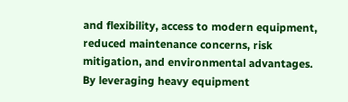and flexibility, access to modern equipment, reduced maintenance concerns, risk mitigation, and environmental advantages. By leveraging heavy equipment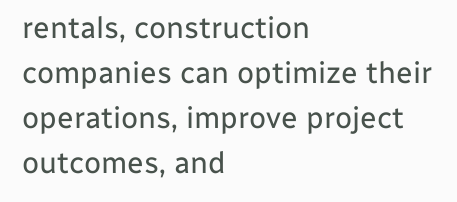rentals, construction companies can optimize their operations, improve project outcomes, and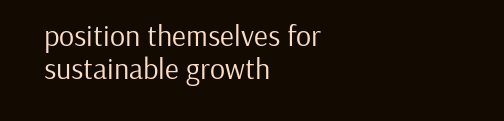position themselves for sustainable growth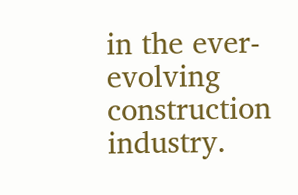in the ever-evolving construction industry.